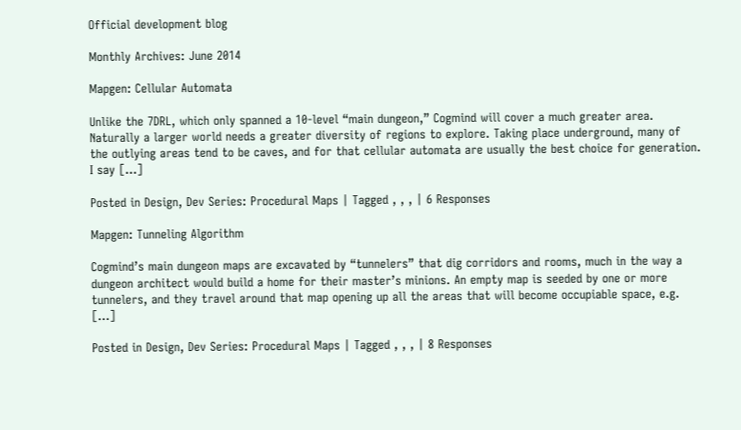Official development blog

Monthly Archives: June 2014

Mapgen: Cellular Automata

Unlike the 7DRL, which only spanned a 10-level “main dungeon,” Cogmind will cover a much greater area. Naturally a larger world needs a greater diversity of regions to explore. Taking place underground, many of the outlying areas tend to be caves, and for that cellular automata are usually the best choice for generation. I say […]

Posted in Design, Dev Series: Procedural Maps | Tagged , , , | 6 Responses

Mapgen: Tunneling Algorithm

Cogmind’s main dungeon maps are excavated by “tunnelers” that dig corridors and rooms, much in the way a dungeon architect would build a home for their master’s minions. An empty map is seeded by one or more tunnelers, and they travel around that map opening up all the areas that will become occupiable space, e.g. […]

Posted in Design, Dev Series: Procedural Maps | Tagged , , , | 8 Responses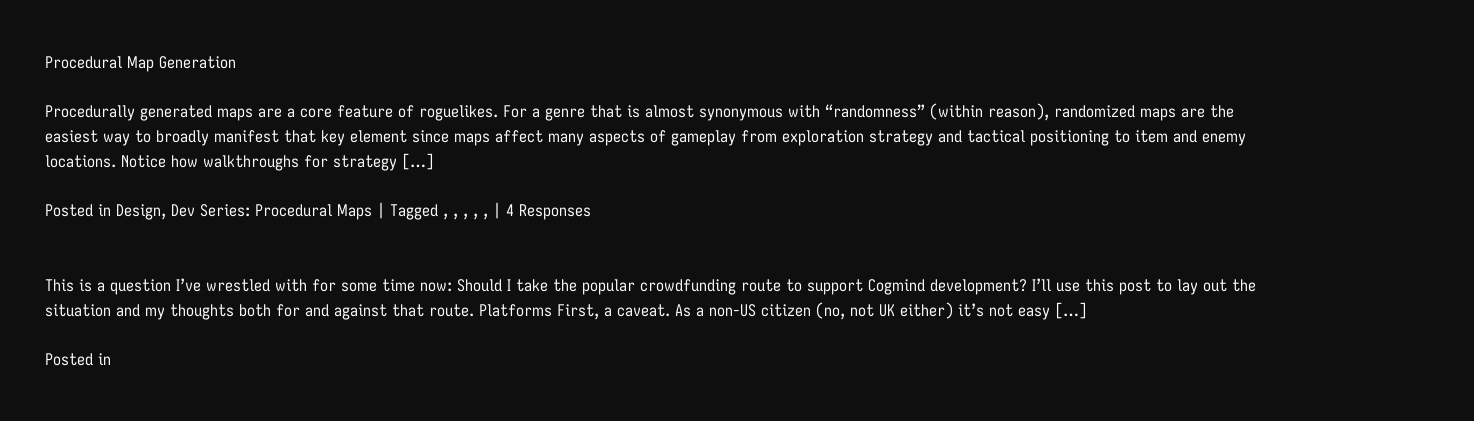Procedural Map Generation

Procedurally generated maps are a core feature of roguelikes. For a genre that is almost synonymous with “randomness” (within reason), randomized maps are the easiest way to broadly manifest that key element since maps affect many aspects of gameplay from exploration strategy and tactical positioning to item and enemy locations. Notice how walkthroughs for strategy […]

Posted in Design, Dev Series: Procedural Maps | Tagged , , , , , | 4 Responses


This is a question I’ve wrestled with for some time now: Should I take the popular crowdfunding route to support Cogmind development? I’ll use this post to lay out the situation and my thoughts both for and against that route. Platforms First, a caveat. As a non-US citizen (no, not UK either) it’s not easy […]

Posted in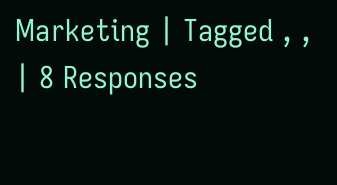Marketing | Tagged , , | 8 Responses